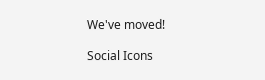We've moved!

Social Icons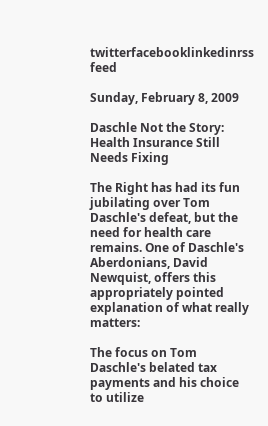twitterfacebooklinkedinrss feed

Sunday, February 8, 2009

Daschle Not the Story: Health Insurance Still Needs Fixing

The Right has had its fun jubilating over Tom Daschle's defeat, but the need for health care remains. One of Daschle's Aberdonians, David Newquist, offers this appropriately pointed explanation of what really matters:

The focus on Tom Daschle's belated tax payments and his choice to utilize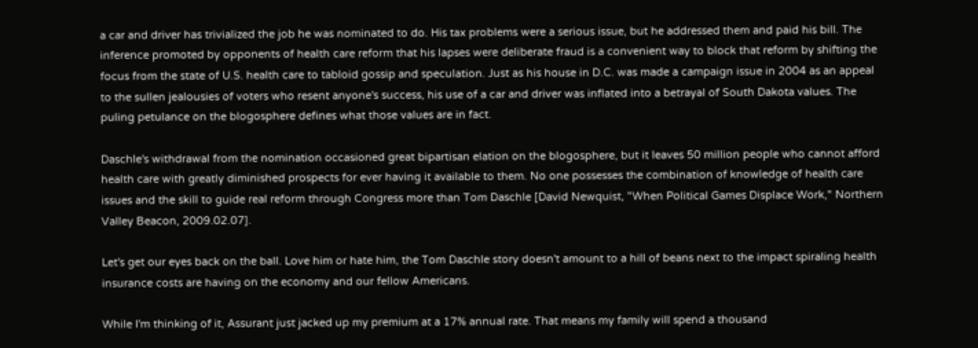a car and driver has trivialized the job he was nominated to do. His tax problems were a serious issue, but he addressed them and paid his bill. The inference promoted by opponents of health care reform that his lapses were deliberate fraud is a convenient way to block that reform by shifting the focus from the state of U.S. health care to tabloid gossip and speculation. Just as his house in D.C. was made a campaign issue in 2004 as an appeal to the sullen jealousies of voters who resent anyone's success, his use of a car and driver was inflated into a betrayal of South Dakota values. The puling petulance on the blogosphere defines what those values are in fact.

Daschle's withdrawal from the nomination occasioned great bipartisan elation on the blogosphere, but it leaves 50 million people who cannot afford health care with greatly diminished prospects for ever having it available to them. No one possesses the combination of knowledge of health care issues and the skill to guide real reform through Congress more than Tom Daschle [David Newquist, "When Political Games Displace Work," Northern Valley Beacon, 2009.02.07].

Let's get our eyes back on the ball. Love him or hate him, the Tom Daschle story doesn't amount to a hill of beans next to the impact spiraling health insurance costs are having on the economy and our fellow Americans.

While I'm thinking of it, Assurant just jacked up my premium at a 17% annual rate. That means my family will spend a thousand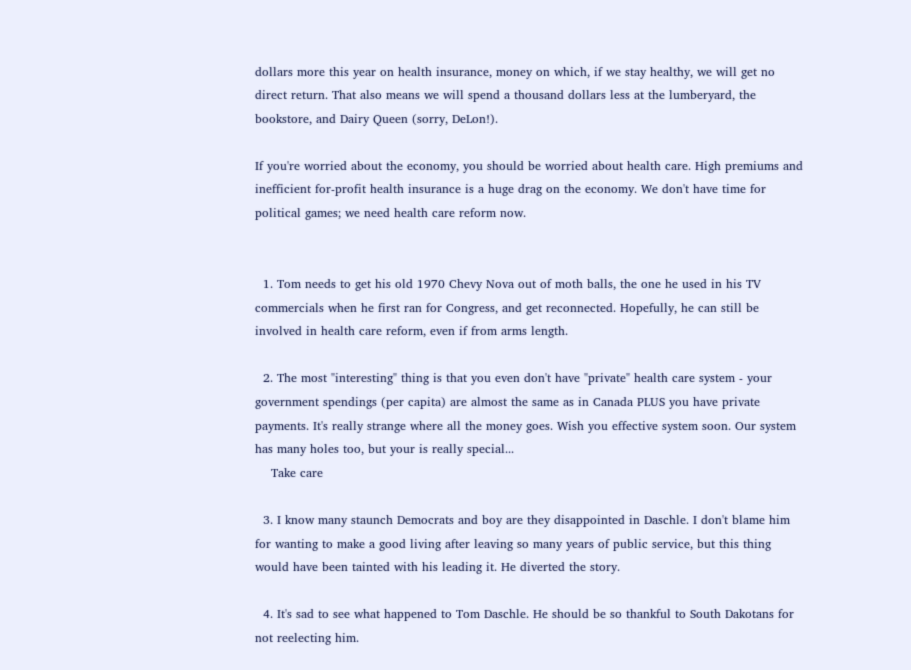dollars more this year on health insurance, money on which, if we stay healthy, we will get no direct return. That also means we will spend a thousand dollars less at the lumberyard, the bookstore, and Dairy Queen (sorry, DeLon!).

If you're worried about the economy, you should be worried about health care. High premiums and inefficient for-profit health insurance is a huge drag on the economy. We don't have time for political games; we need health care reform now.


  1. Tom needs to get his old 1970 Chevy Nova out of moth balls, the one he used in his TV commercials when he first ran for Congress, and get reconnected. Hopefully, he can still be involved in health care reform, even if from arms length.

  2. The most "interesting" thing is that you even don't have "private" health care system - your government spendings (per capita) are almost the same as in Canada PLUS you have private payments. It's really strange where all the money goes. Wish you effective system soon. Our system has many holes too, but your is really special...
    Take care

  3. I know many staunch Democrats and boy are they disappointed in Daschle. I don't blame him for wanting to make a good living after leaving so many years of public service, but this thing would have been tainted with his leading it. He diverted the story.

  4. It's sad to see what happened to Tom Daschle. He should be so thankful to South Dakotans for not reelecting him.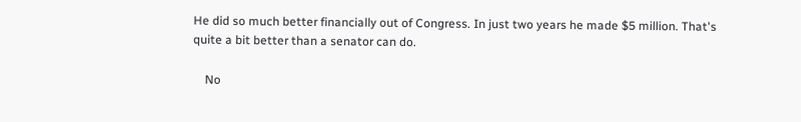He did so much better financially out of Congress. In just two years he made $5 million. That's quite a bit better than a senator can do.

    No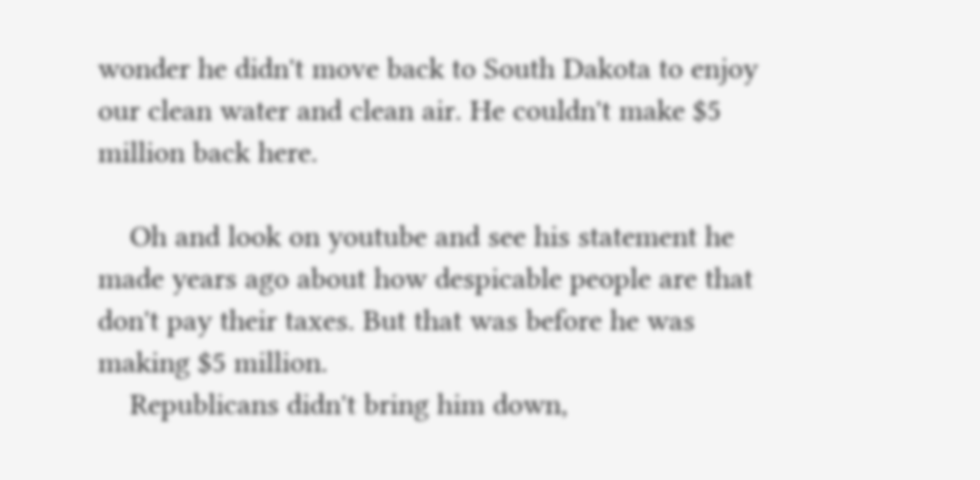wonder he didn't move back to South Dakota to enjoy our clean water and clean air. He couldn't make $5 million back here.

    Oh and look on youtube and see his statement he made years ago about how despicable people are that don't pay their taxes. But that was before he was making $5 million.
    Republicans didn't bring him down,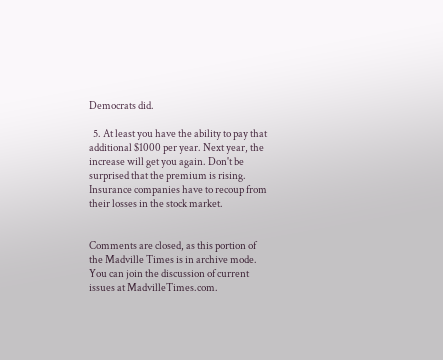Democrats did.

  5. At least you have the ability to pay that additional $1000 per year. Next year, the increase will get you again. Don't be surprised that the premium is rising. Insurance companies have to recoup from their losses in the stock market.


Comments are closed, as this portion of the Madville Times is in archive mode. You can join the discussion of current issues at MadvilleTimes.com.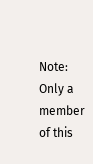Note: Only a member of this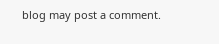blog may post a comment.